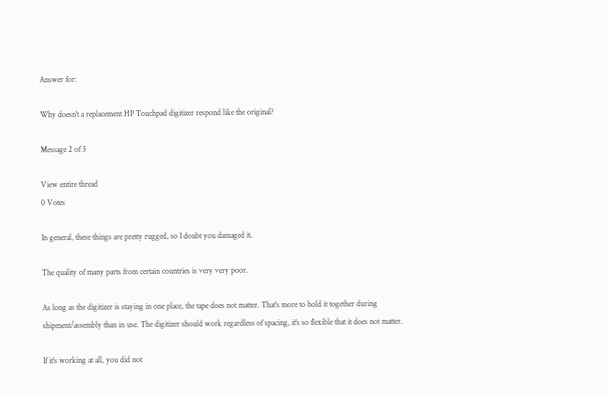Answer for:

Why doesn't a replacement HP Touchpad digitizer respond like the original?

Message 2 of 3

View entire thread
0 Votes

In general, these things are pretty rugged, so I doubt you damaged it.

The quality of many parts from certain countries is very very poor.

As long as the digitizer is staying in one place, the tape does not matter. That's more to hold it together during shipment/assembly than in use. The digitizer should work regardless of spacing, it's so flexible that it does not matter.

If it's working at all, you did not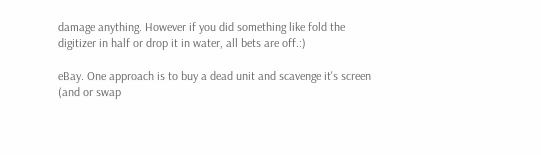damage anything. However if you did something like fold the digitizer in half or drop it in water, all bets are off.:)

eBay. One approach is to buy a dead unit and scavenge it's screen (and or swap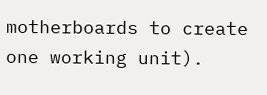motherboards to create one working unit).